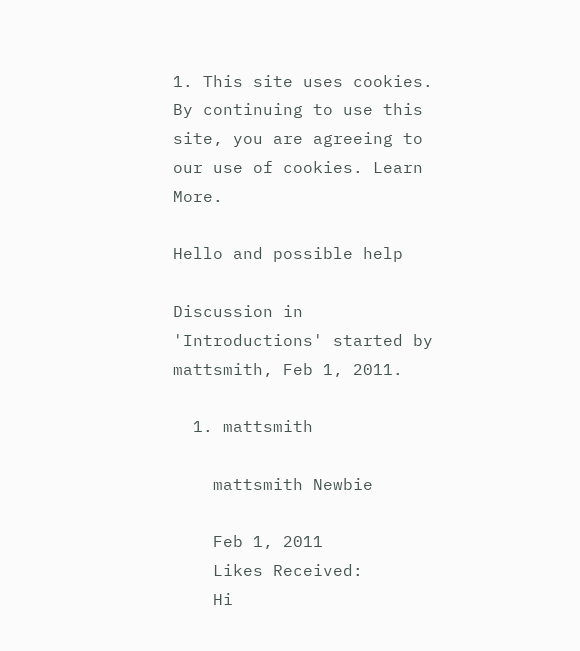1. This site uses cookies. By continuing to use this site, you are agreeing to our use of cookies. Learn More.

Hello and possible help

Discussion in 'Introductions' started by mattsmith, Feb 1, 2011.

  1. mattsmith

    mattsmith Newbie

    Feb 1, 2011
    Likes Received:
    Hi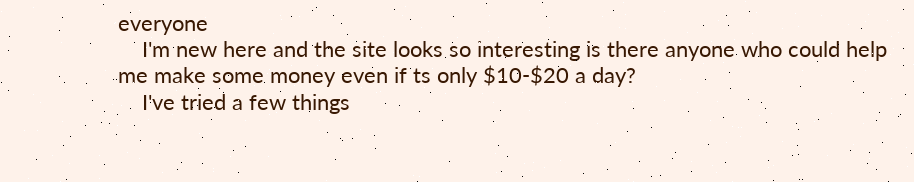everyone
    I'm new here and the site looks so interesting is there anyone who could help me make some money even if ts only $10-$20 a day?
    I've tried a few things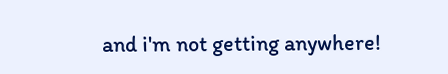and i'm not getting anywhere!